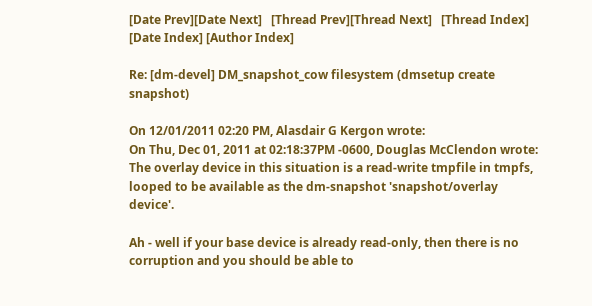[Date Prev][Date Next]   [Thread Prev][Thread Next]   [Thread Index] [Date Index] [Author Index]

Re: [dm-devel] DM_snapshot_cow filesystem (dmsetup create snapshot)

On 12/01/2011 02:20 PM, Alasdair G Kergon wrote:
On Thu, Dec 01, 2011 at 02:18:37PM -0600, Douglas McClendon wrote:
The overlay device in this situation is a read-write tmpfile in tmpfs,
looped to be available as the dm-snapshot 'snapshot/overlay device'.

Ah - well if your base device is already read-only, then there is no
corruption and you should be able to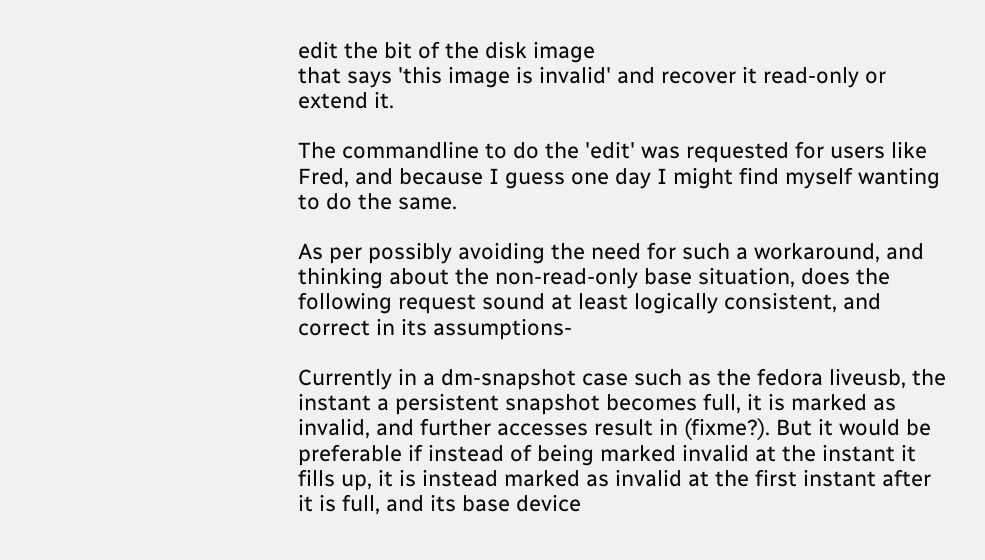edit the bit of the disk image
that says 'this image is invalid' and recover it read-only or extend it.

The commandline to do the 'edit' was requested for users like Fred, and because I guess one day I might find myself wanting to do the same.

As per possibly avoiding the need for such a workaround, and thinking about the non-read-only base situation, does the following request sound at least logically consistent, and correct in its assumptions-

Currently in a dm-snapshot case such as the fedora liveusb, the instant a persistent snapshot becomes full, it is marked as invalid, and further accesses result in (fixme?). But it would be preferable if instead of being marked invalid at the instant it fills up, it is instead marked as invalid at the first instant after it is full, and its base device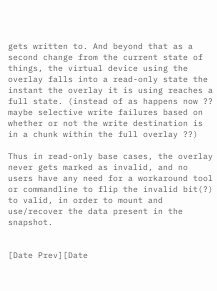gets written to. And beyond that as a second change from the current state of things, the virtual device using the overlay falls into a read-only state the instant the overlay it is using reaches a full state. (instead of as happens now ?? maybe selective write failures based on whether or not the write destination is in a chunk within the full overlay ??)

Thus in read-only base cases, the overlay never gets marked as invalid, and no users have any need for a workaround tool or commandline to flip the invalid bit(?) to valid, in order to mount and use/recover the data present in the snapshot.


[Date Prev][Date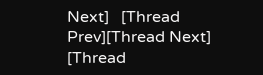Next]   [Thread Prev][Thread Next]   [Thread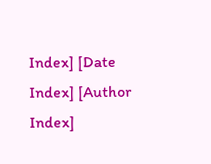Index] [Date Index] [Author Index]